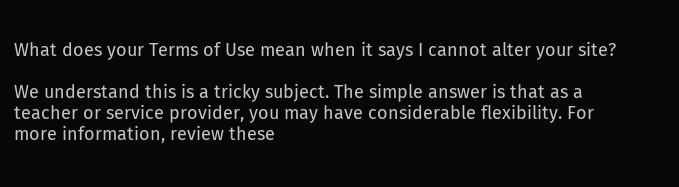What does your Terms of Use mean when it says I cannot alter your site?

We understand this is a tricky subject. The simple answer is that as a teacher or service provider, you may have considerable flexibility. For more information, review these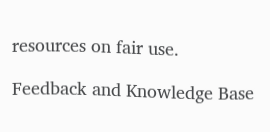resources on fair use.

Feedback and Knowledge Base